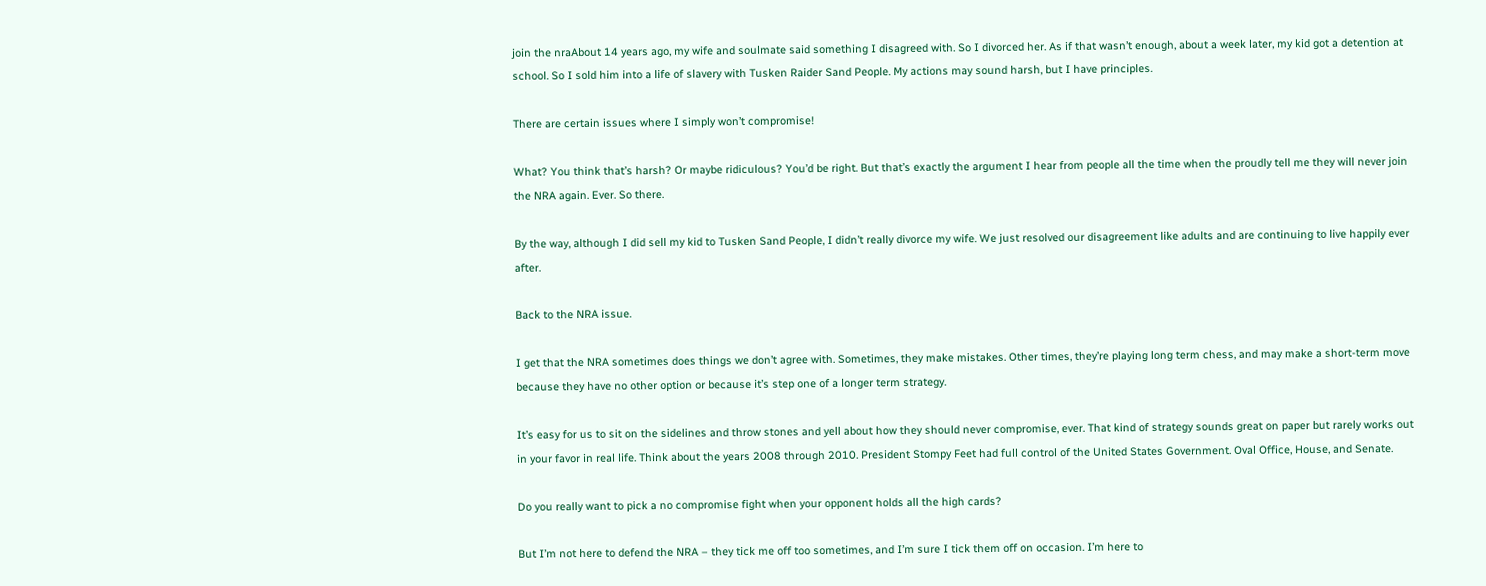join the nraAbout 14 years ago, my wife and soulmate said something I disagreed with. So I divorced her. As if that wasn’t enough, about a week later, my kid got a detention at school. So I sold him into a life of slavery with Tusken Raider Sand People. My actions may sound harsh, but I have principles.

There are certain issues where I simply won’t compromise!

What? You think that’s harsh? Or maybe ridiculous? You’d be right. But that’s exactly the argument I hear from people all the time when the proudly tell me they will never join the NRA again. Ever. So there.

By the way, although I did sell my kid to Tusken Sand People, I didn’t really divorce my wife. We just resolved our disagreement like adults and are continuing to live happily ever after.

Back to the NRA issue.

I get that the NRA sometimes does things we don’t agree with. Sometimes, they make mistakes. Other times, they’re playing long term chess, and may make a short-term move because they have no other option or because it’s step one of a longer term strategy.

It’s easy for us to sit on the sidelines and throw stones and yell about how they should never compromise, ever. That kind of strategy sounds great on paper but rarely works out in your favor in real life. Think about the years 2008 through 2010. President Stompy Feet had full control of the United States Government. Oval Office, House, and Senate.

Do you really want to pick a no compromise fight when your opponent holds all the high cards?

But I’m not here to defend the NRA – they tick me off too sometimes, and I’m sure I tick them off on occasion. I’m here to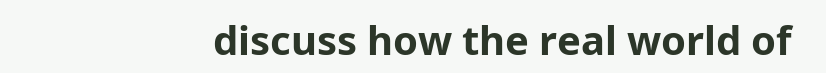discuss how the real world of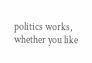politics works, whether you like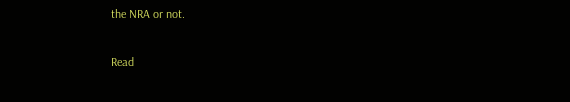the NRA or not.

Read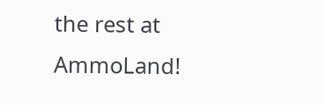the rest at AmmoLand!